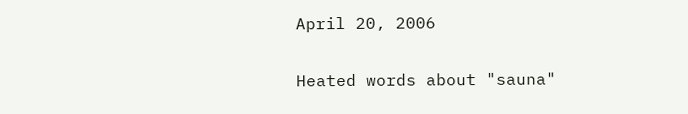April 20, 2006

Heated words about "sauna"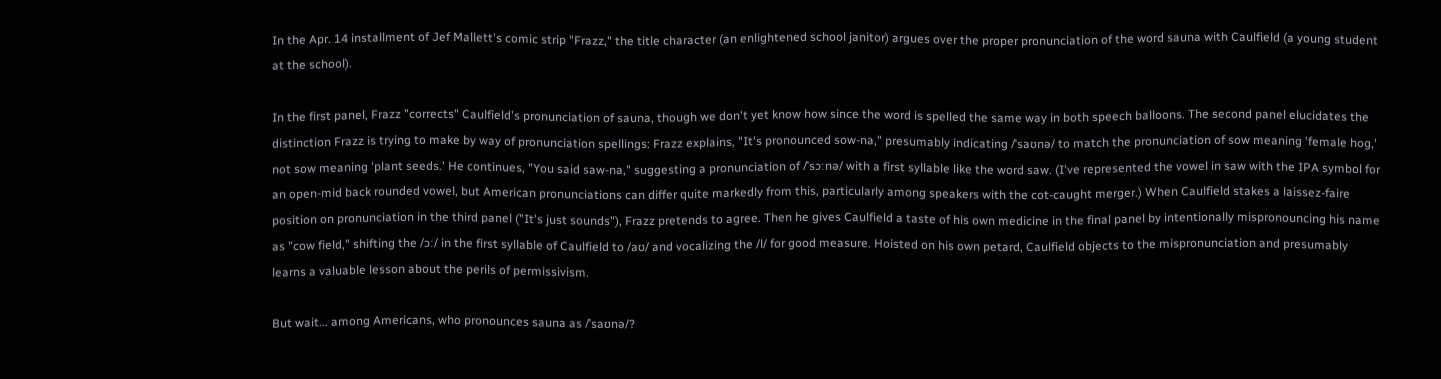In the Apr. 14 installment of Jef Mallett's comic strip "Frazz," the title character (an enlightened school janitor) argues over the proper pronunciation of the word sauna with Caulfield (a young student at the school).

In the first panel, Frazz "corrects" Caulfield's pronunciation of sauna, though we don't yet know how since the word is spelled the same way in both speech balloons. The second panel elucidates the distinction Frazz is trying to make by way of pronunciation spellings: Frazz explains, "It's pronounced sow-na," presumably indicating /ˈsaʊnə/ to match the pronunciation of sow meaning 'female hog,' not sow meaning 'plant seeds.' He continues, "You said saw-na," suggesting a pronunciation of /ˈsɔːnə/ with a first syllable like the word saw. (I've represented the vowel in saw with the IPA symbol for an open-mid back rounded vowel, but American pronunciations can differ quite markedly from this, particularly among speakers with the cot-caught merger.) When Caulfield stakes a laissez-faire position on pronunciation in the third panel ("It's just sounds"), Frazz pretends to agree. Then he gives Caulfield a taste of his own medicine in the final panel by intentionally mispronouncing his name as "cow field," shifting the /ɔː/ in the first syllable of Caulfield to /aʊ/ and vocalizing the /l/ for good measure. Hoisted on his own petard, Caulfield objects to the mispronunciation and presumably learns a valuable lesson about the perils of permissivism.

But wait... among Americans, who pronounces sauna as /ˈsaʊnə/?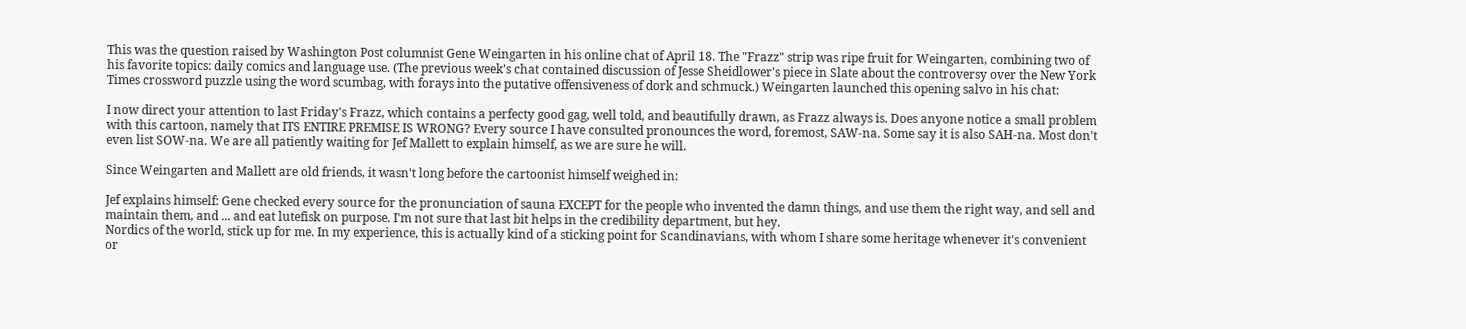This was the question raised by Washington Post columnist Gene Weingarten in his online chat of April 18. The "Frazz" strip was ripe fruit for Weingarten, combining two of his favorite topics: daily comics and language use. (The previous week's chat contained discussion of Jesse Sheidlower's piece in Slate about the controversy over the New York Times crossword puzzle using the word scumbag, with forays into the putative offensiveness of dork and schmuck.) Weingarten launched this opening salvo in his chat:

I now direct your attention to last Friday's Frazz, which contains a perfecty good gag, well told, and beautifully drawn, as Frazz always is. Does anyone notice a small problem with this cartoon, namely that ITS ENTIRE PREMISE IS WRONG? Every source I have consulted pronounces the word, foremost, SAW-na. Some say it is also SAH-na. Most don't even list SOW-na. We are all patiently waiting for Jef Mallett to explain himself, as we are sure he will.

Since Weingarten and Mallett are old friends, it wasn't long before the cartoonist himself weighed in:

Jef explains himself: Gene checked every source for the pronunciation of sauna EXCEPT for the people who invented the damn things, and use them the right way, and sell and maintain them, and ... and eat lutefisk on purpose. I'm not sure that last bit helps in the credibility department, but hey.
Nordics of the world, stick up for me. In my experience, this is actually kind of a sticking point for Scandinavians, with whom I share some heritage whenever it's convenient or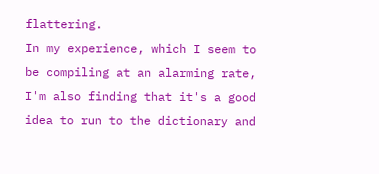flattering.
In my experience, which I seem to be compiling at an alarming rate, I'm also finding that it's a good idea to run to the dictionary and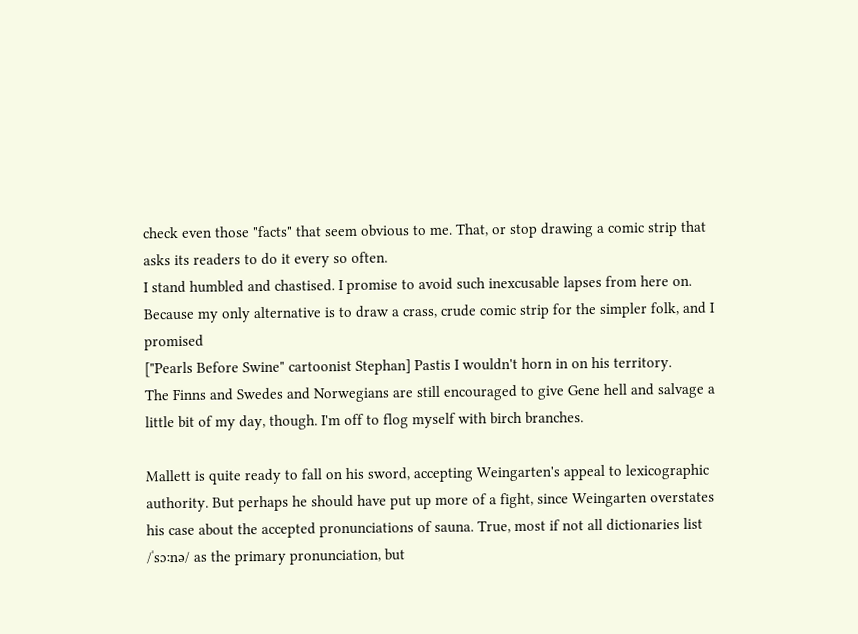check even those "facts" that seem obvious to me. That, or stop drawing a comic strip that asks its readers to do it every so often.
I stand humbled and chastised. I promise to avoid such inexcusable lapses from here on. Because my only alternative is to draw a crass, crude comic strip for the simpler folk, and I promised
["Pearls Before Swine" cartoonist Stephan] Pastis I wouldn't horn in on his territory.
The Finns and Swedes and Norwegians are still encouraged to give Gene hell and salvage a little bit of my day, though. I'm off to flog myself with birch branches.

Mallett is quite ready to fall on his sword, accepting Weingarten's appeal to lexicographic authority. But perhaps he should have put up more of a fight, since Weingarten overstates his case about the accepted pronunciations of sauna. True, most if not all dictionaries list /ˈsɔːnə/ as the primary pronunciation, but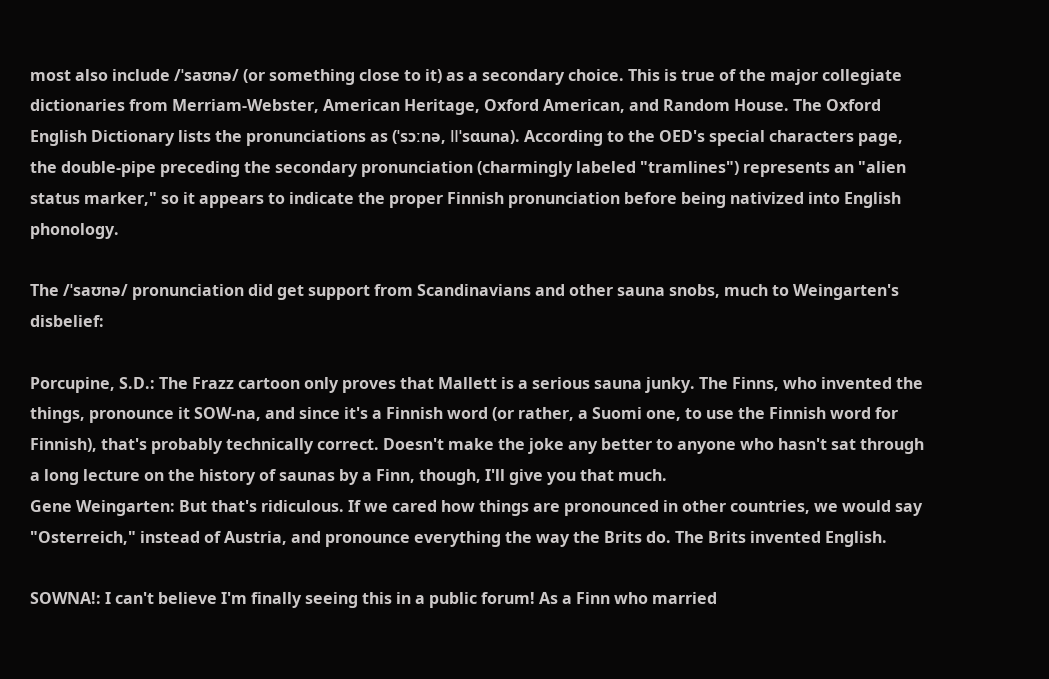most also include /ˈsaʊnə/ (or something close to it) as a secondary choice. This is true of the major collegiate dictionaries from Merriam-Webster, American Heritage, Oxford American, and Random House. The Oxford English Dictionary lists the pronunciations as (ˈsɔːnə, ǁˈsɑuna). According to the OED's special characters page, the double-pipe preceding the secondary pronunciation (charmingly labeled "tramlines") represents an "alien status marker," so it appears to indicate the proper Finnish pronunciation before being nativized into English phonology.

The /ˈsaʊnə/ pronunciation did get support from Scandinavians and other sauna snobs, much to Weingarten's disbelief:

Porcupine, S.D.: The Frazz cartoon only proves that Mallett is a serious sauna junky. The Finns, who invented the things, pronounce it SOW-na, and since it's a Finnish word (or rather, a Suomi one, to use the Finnish word for Finnish), that's probably technically correct. Doesn't make the joke any better to anyone who hasn't sat through a long lecture on the history of saunas by a Finn, though, I'll give you that much.
Gene Weingarten: But that's ridiculous. If we cared how things are pronounced in other countries, we would say "Osterreich," instead of Austria, and pronounce everything the way the Brits do. The Brits invented English.

SOWNA!: I can't believe I'm finally seeing this in a public forum! As a Finn who married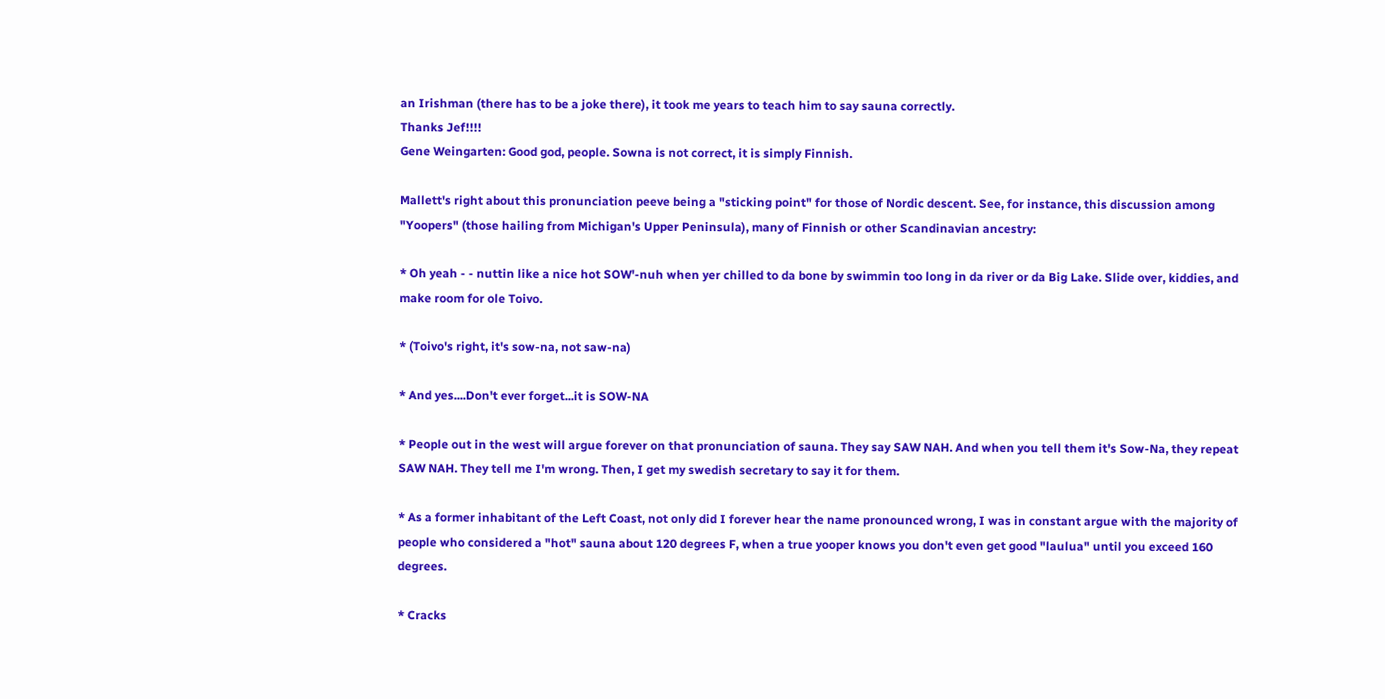an Irishman (there has to be a joke there), it took me years to teach him to say sauna correctly.
Thanks Jef!!!!
Gene Weingarten: Good god, people. Sowna is not correct, it is simply Finnish.

Mallett's right about this pronunciation peeve being a "sticking point" for those of Nordic descent. See, for instance, this discussion among "Yoopers" (those hailing from Michigan's Upper Peninsula), many of Finnish or other Scandinavian ancestry:

* Oh yeah - - nuttin like a nice hot SOW'-nuh when yer chilled to da bone by swimmin too long in da river or da Big Lake. Slide over, kiddies, and make room for ole Toivo.

* (Toivo's right, it's sow-na, not saw-na)

* And yes....Don't ever forget...it is SOW-NA

* People out in the west will argue forever on that pronunciation of sauna. They say SAW NAH. And when you tell them it's Sow-Na, they repeat SAW NAH. They tell me I'm wrong. Then, I get my swedish secretary to say it for them.

* As a former inhabitant of the Left Coast, not only did I forever hear the name pronounced wrong, I was in constant argue with the majority of people who considered a "hot" sauna about 120 degrees F, when a true yooper knows you don't even get good "laulua" until you exceed 160 degrees.

* Cracks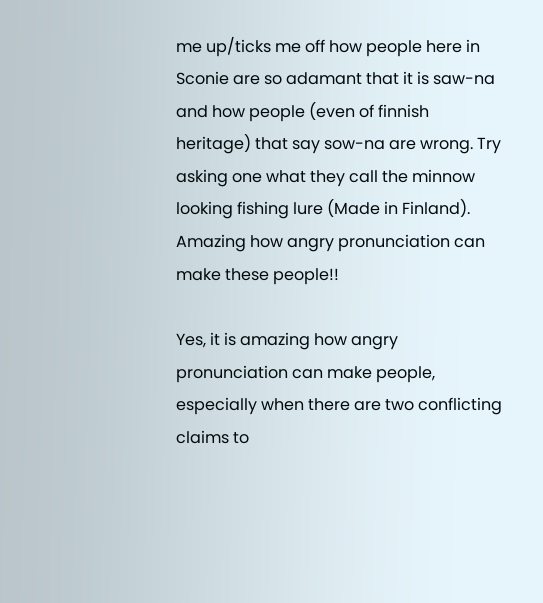me up/ticks me off how people here in Sconie are so adamant that it is saw-na and how people (even of finnish heritage) that say sow-na are wrong. Try asking one what they call the minnow looking fishing lure (Made in Finland). Amazing how angry pronunciation can make these people!!

Yes, it is amazing how angry pronunciation can make people, especially when there are two conflicting claims to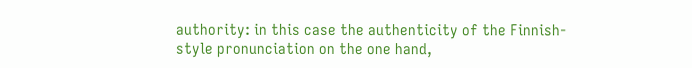authority: in this case the authenticity of the Finnish-style pronunciation on the one hand,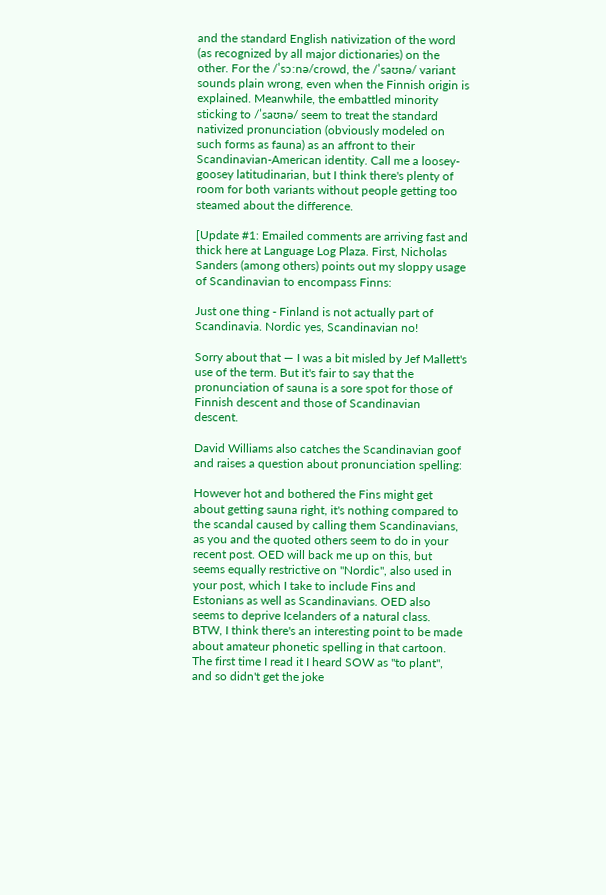and the standard English nativization of the word (as recognized by all major dictionaries) on the other. For the /ˈsɔːnə/crowd, the /ˈsaʊnə/ variant sounds plain wrong, even when the Finnish origin is explained. Meanwhile, the embattled minority sticking to /ˈsaʊnə/ seem to treat the standard nativized pronunciation (obviously modeled on such forms as fauna) as an affront to their Scandinavian-American identity. Call me a loosey-goosey latitudinarian, but I think there's plenty of room for both variants without people getting too steamed about the difference.

[Update #1: Emailed comments are arriving fast and thick here at Language Log Plaza. First, Nicholas Sanders (among others) points out my sloppy usage of Scandinavian to encompass Finns:

Just one thing - Finland is not actually part of Scandinavia. Nordic yes, Scandinavian no!

Sorry about that — I was a bit misled by Jef Mallett's use of the term. But it's fair to say that the pronunciation of sauna is a sore spot for those of Finnish descent and those of Scandinavian descent.

David Williams also catches the Scandinavian goof and raises a question about pronunciation spelling:

However hot and bothered the Fins might get about getting sauna right, it's nothing compared to the scandal caused by calling them Scandinavians, as you and the quoted others seem to do in your recent post. OED will back me up on this, but seems equally restrictive on "Nordic", also used in your post, which I take to include Fins and Estonians as well as Scandinavians. OED also seems to deprive Icelanders of a natural class.
BTW, I think there's an interesting point to be made about amateur phonetic spelling in that cartoon. The first time I read it I heard SOW as "to plant", and so didn't get the joke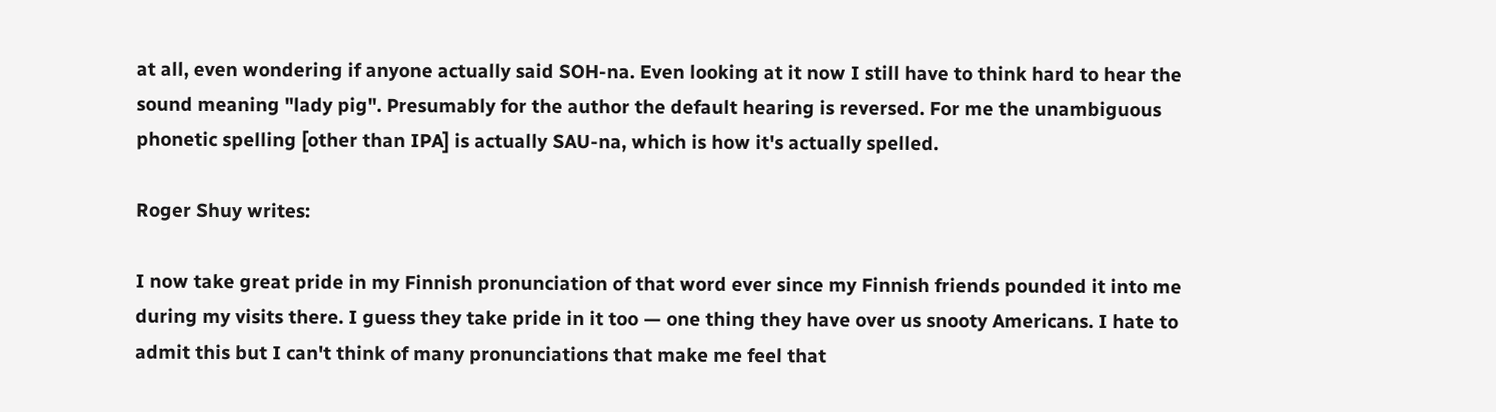at all, even wondering if anyone actually said SOH-na. Even looking at it now I still have to think hard to hear the sound meaning "lady pig". Presumably for the author the default hearing is reversed. For me the unambiguous phonetic spelling [other than IPA] is actually SAU-na, which is how it's actually spelled.

Roger Shuy writes:

I now take great pride in my Finnish pronunciation of that word ever since my Finnish friends pounded it into me during my visits there. I guess they take pride in it too — one thing they have over us snooty Americans. I hate to admit this but I can't think of many pronunciations that make me feel that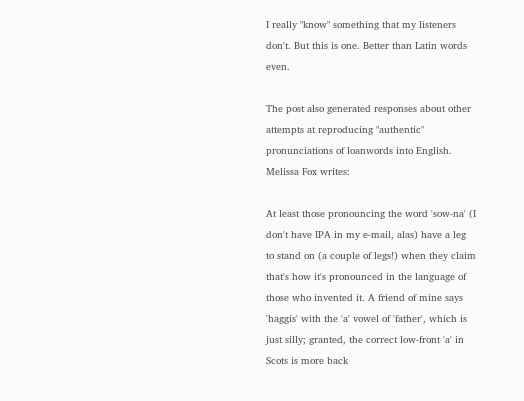I really "know" something that my listeners don't. But this is one. Better than Latin words even.

The post also generated responses about other attempts at reproducing "authentic" pronunciations of loanwords into English. Melissa Fox writes:

At least those pronouncing the word 'sow-na' (I don't have IPA in my e-mail, alas) have a leg to stand on (a couple of legs!) when they claim that's how it's pronounced in the language of those who invented it. A friend of mine says 'haggis' with the 'a' vowel of 'father', which is just silly; granted, the correct low-front 'a' in Scots is more back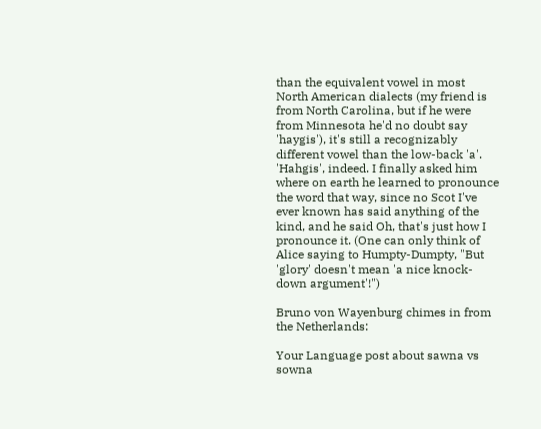than the equivalent vowel in most North American dialects (my friend is from North Carolina, but if he were from Minnesota he'd no doubt say 'haygis'), it's still a recognizably different vowel than the low-back 'a'. 'Hahgis', indeed. I finally asked him where on earth he learned to pronounce the word that way, since no Scot I've ever known has said anything of the kind, and he said Oh, that's just how I pronounce it. (One can only think of Alice saying to Humpty-Dumpty, "But 'glory' doesn't mean 'a nice knock-down argument'!")

Bruno von Wayenburg chimes in from the Netherlands:

Your Language post about sawna vs sowna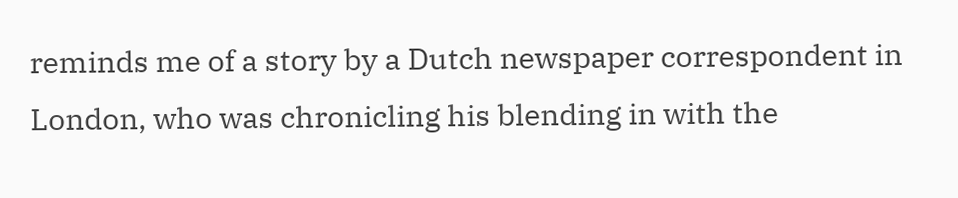reminds me of a story by a Dutch newspaper correspondent in London, who was chronicling his blending in with the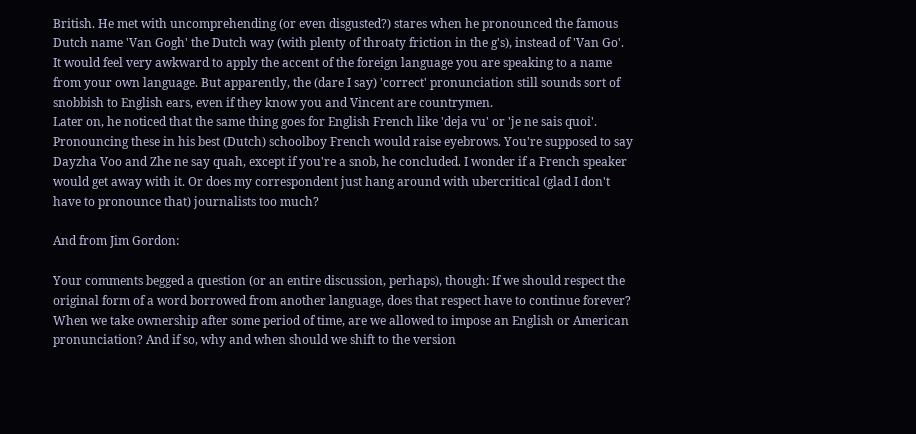British. He met with uncomprehending (or even disgusted?) stares when he pronounced the famous Dutch name 'Van Gogh' the Dutch way (with plenty of throaty friction in the g's), instead of 'Van Go'.
It would feel very awkward to apply the accent of the foreign language you are speaking to a name from your own language. But apparently, the (dare I say) 'correct' pronunciation still sounds sort of snobbish to English ears, even if they know you and Vincent are countrymen.
Later on, he noticed that the same thing goes for English French like 'deja vu' or 'je ne sais quoi'. Pronouncing these in his best (Dutch) schoolboy French would raise eyebrows. You're supposed to say Dayzha Voo and Zhe ne say quah, except if you're a snob, he concluded. I wonder if a French speaker would get away with it. Or does my correspondent just hang around with ubercritical (glad I don't have to pronounce that) journalists too much?

And from Jim Gordon:

Your comments begged a question (or an entire discussion, perhaps), though: If we should respect the original form of a word borrowed from another language, does that respect have to continue forever? When we take ownership after some period of time, are we allowed to impose an English or American pronunciation? And if so, why and when should we shift to the version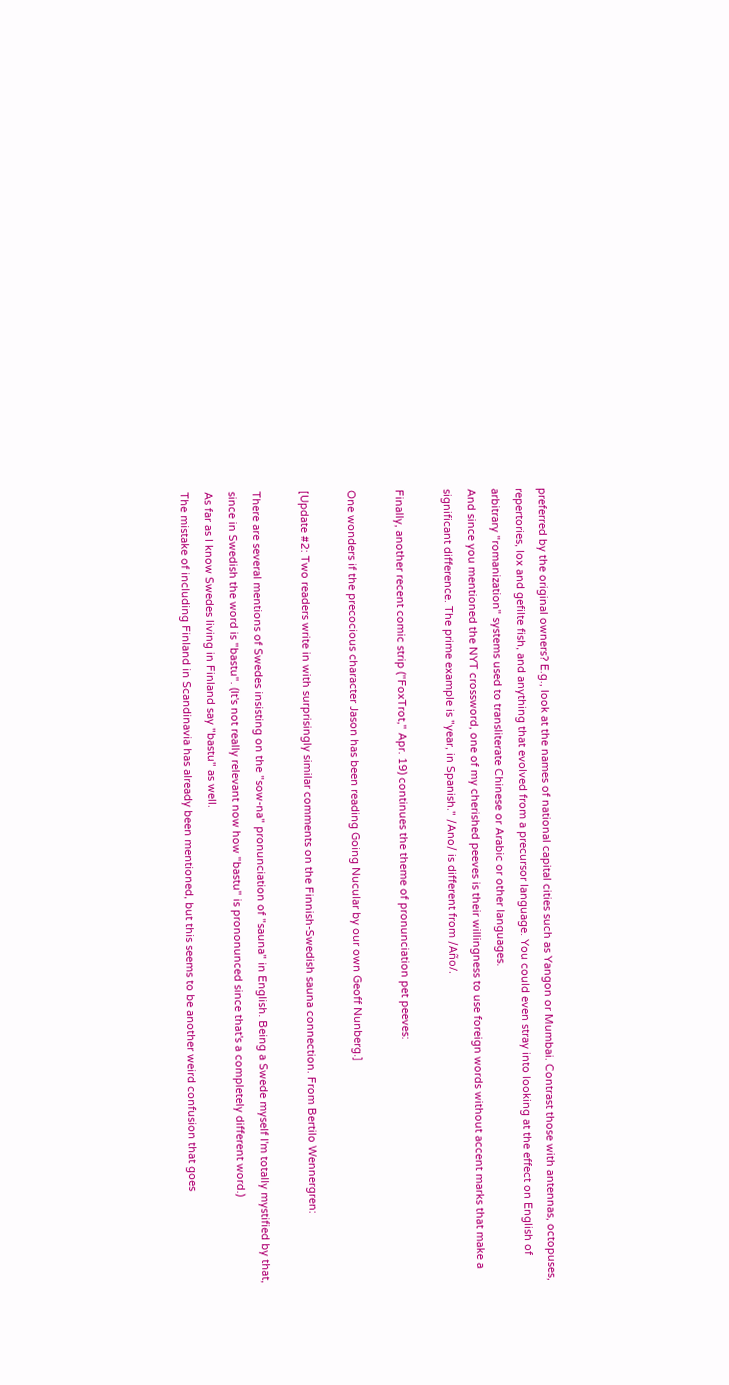preferred by the original owners? E.g., look at the names of national capital cities such as Yangon or Mumbai. Contrast those with antennas, octopuses, repertories, lox and gefilte fish, and anything that evolved from a precursor language. You could even stray into looking at the effect on English of arbitrary "romanization" systems used to transliterate Chinese or Arabic or other languages.
And since you mentioned the NYT crossword, one of my cherished peeves is their willingness to use foreign words without accent marks that make a significant difference. The prime example is "year, in Spanish." /Ano/ is different from /Año/.

Finally, another recent comic strip ("FoxTrot," Apr. 19) continues the theme of pronunciation pet peeves:

One wonders if the precocious character Jason has been reading Going Nucular by our own Geoff Nunberg.]

[Update #2: Two readers write in with surprisingly similar comments on the Finnish-Swedish sauna connection. From Bertilo Wennergren:

There are several mentions of Swedes insisting on the "sow-na" pronunciation of "sauna" in English. Being a Swede myself I'm totally mystified by that, since in Swedish the word is "bastu". (It's not really relevant now how "bastu" is prononunced since that's a completely different word.)
As far as I know Swedes living in Finland say "bastu" as well.
The mistake of including Finland in Scandinavia has already been mentioned, but this seems to be another weird confusion that goes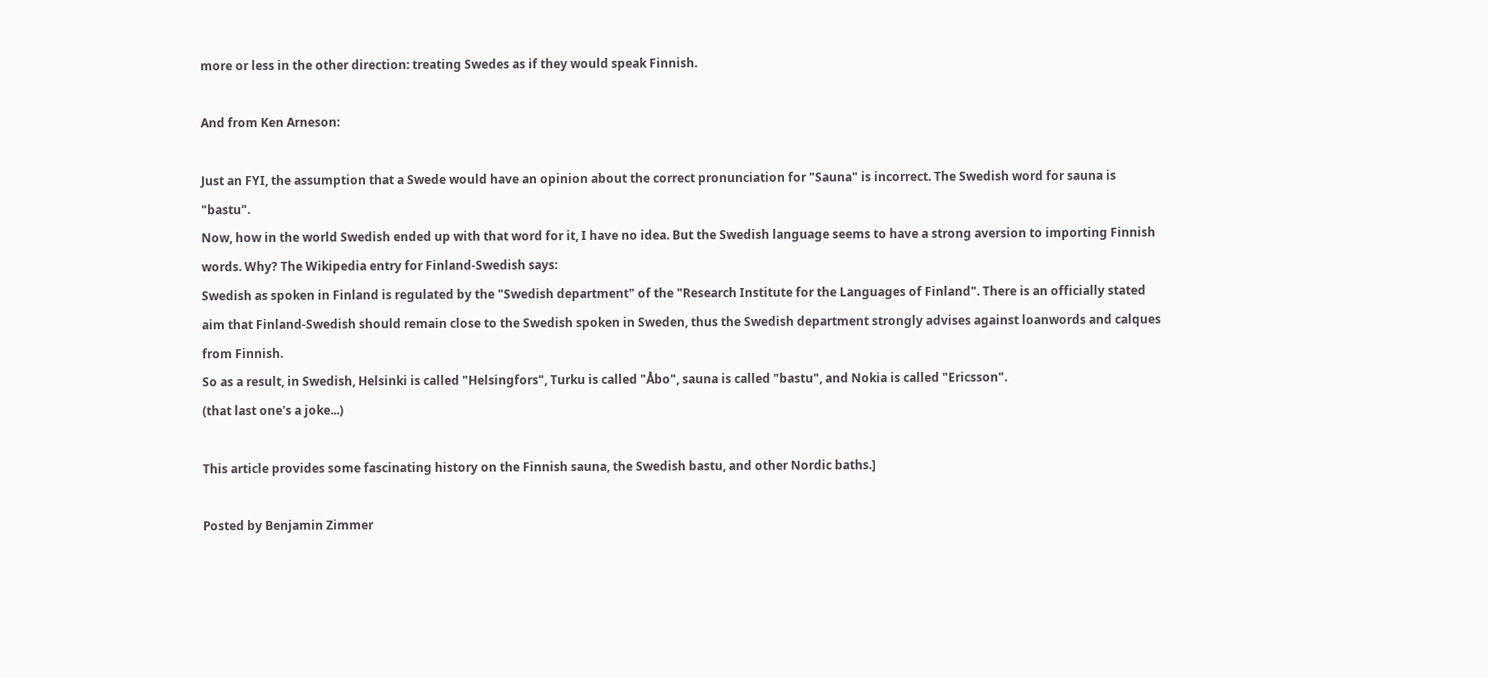more or less in the other direction: treating Swedes as if they would speak Finnish.

And from Ken Arneson:

Just an FYI, the assumption that a Swede would have an opinion about the correct pronunciation for "Sauna" is incorrect. The Swedish word for sauna is "bastu".
Now, how in the world Swedish ended up with that word for it, I have no idea. But the Swedish language seems to have a strong aversion to importing Finnish words. Why? The Wikipedia entry for Finland-Swedish says:
Swedish as spoken in Finland is regulated by the "Swedish department" of the "Research Institute for the Languages of Finland". There is an officially stated aim that Finland-Swedish should remain close to the Swedish spoken in Sweden, thus the Swedish department strongly advises against loanwords and calques from Finnish.
So as a result, in Swedish, Helsinki is called "Helsingfors", Turku is called "Åbo", sauna is called "bastu", and Nokia is called "Ericsson".
(that last one's a joke...)

This article provides some fascinating history on the Finnish sauna, the Swedish bastu, and other Nordic baths.]

Posted by Benjamin Zimmer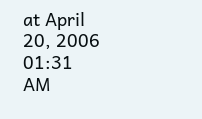at April 20, 2006 01:31 AM